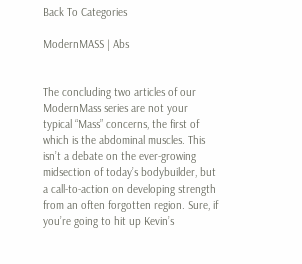Back To Categories

ModernMASS | Abs


The concluding two articles of our ModernMass series are not your typical “Mass” concerns, the first of which is the abdominal muscles. This isn’t a debate on the ever-growing midsection of today’s bodybuilder, but a call-to-action on developing strength from an often forgotten region. Sure, if you’re going to hit up Kevin’s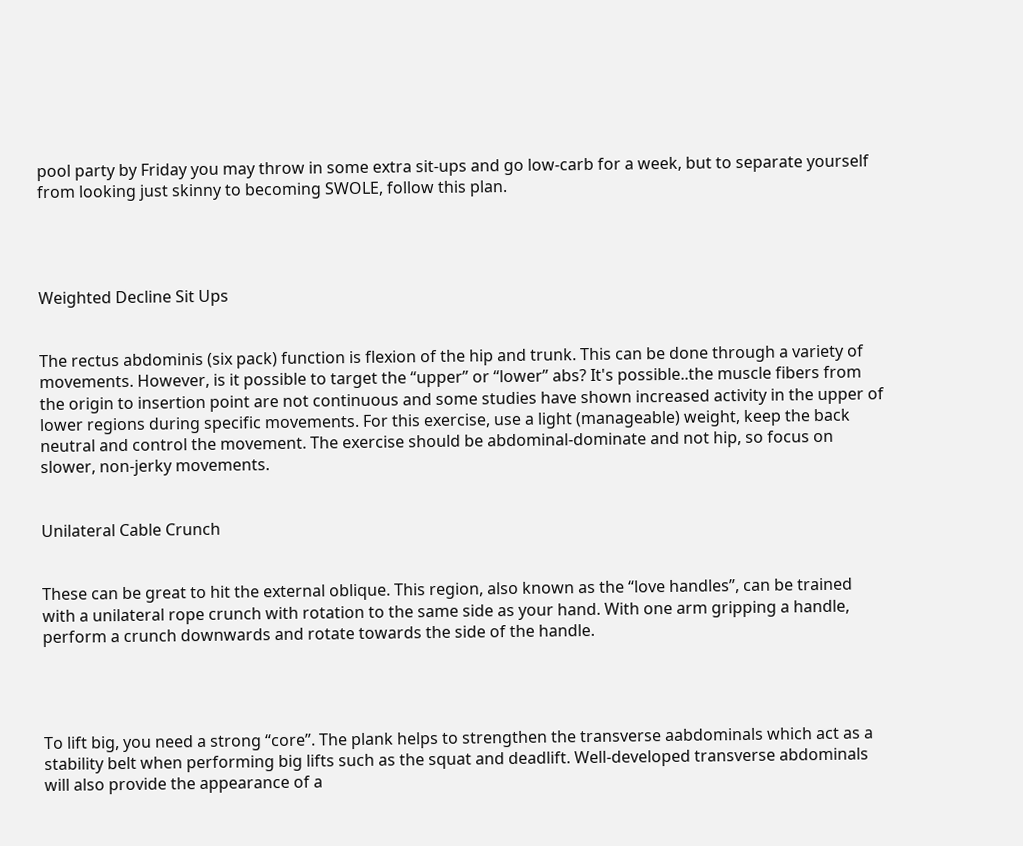pool party by Friday you may throw in some extra sit-ups and go low-carb for a week, but to separate yourself from looking just skinny to becoming SWOLE, follow this plan.




Weighted Decline Sit Ups


The rectus abdominis (six pack) function is flexion of the hip and trunk. This can be done through a variety of movements. However, is it possible to target the “upper” or “lower” abs? It's possible..the muscle fibers from the origin to insertion point are not continuous and some studies have shown increased activity in the upper of lower regions during specific movements. For this exercise, use a light (manageable) weight, keep the back neutral and control the movement. The exercise should be abdominal-dominate and not hip, so focus on slower, non-jerky movements.


Unilateral Cable Crunch


These can be great to hit the external oblique. This region, also known as the “love handles”, can be trained with a unilateral rope crunch with rotation to the same side as your hand. With one arm gripping a handle, perform a crunch downwards and rotate towards the side of the handle.




To lift big, you need a strong “core”. The plank helps to strengthen the transverse aabdominals which act as a stability belt when performing big lifts such as the squat and deadlift. Well-developed transverse abdominals will also provide the appearance of a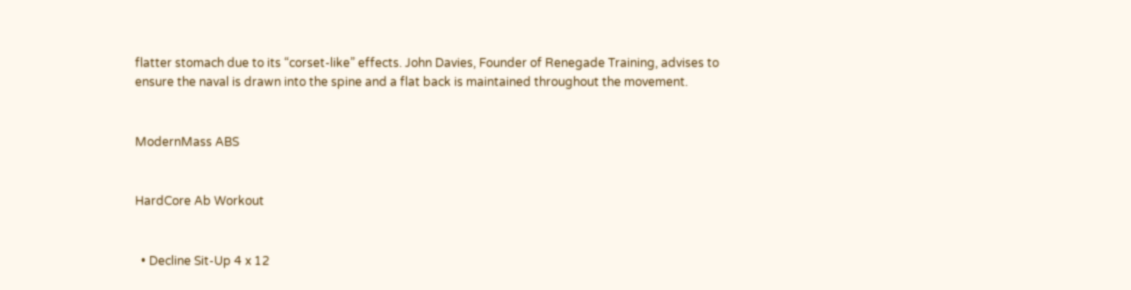flatter stomach due to its “corset-like” effects. John Davies, Founder of Renegade Training, advises to ensure the naval is drawn into the spine and a flat back is maintained throughout the movement.


ModernMass ABS


HardCore Ab Workout


  • Decline Sit-Up 4 x 12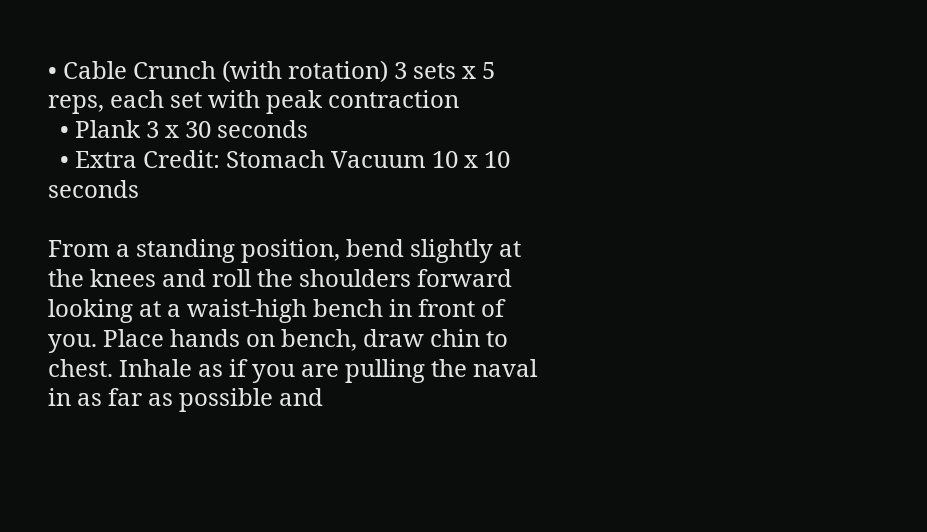• Cable Crunch (with rotation) 3 sets x 5 reps, each set with peak contraction
  • Plank 3 x 30 seconds
  • Extra Credit: Stomach Vacuum 10 x 10 seconds

From a standing position, bend slightly at the knees and roll the shoulders forward looking at a waist-high bench in front of you. Place hands on bench, draw chin to chest. Inhale as if you are pulling the naval in as far as possible and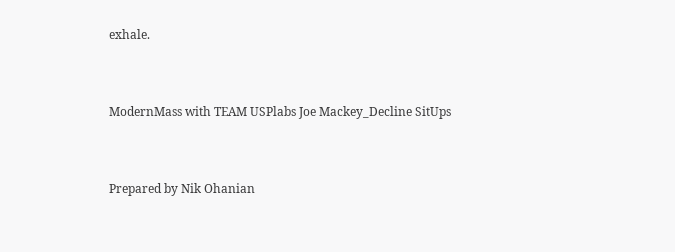exhale.


ModernMass with TEAM USPlabs Joe Mackey_Decline SitUps


Prepared by Nik Ohanian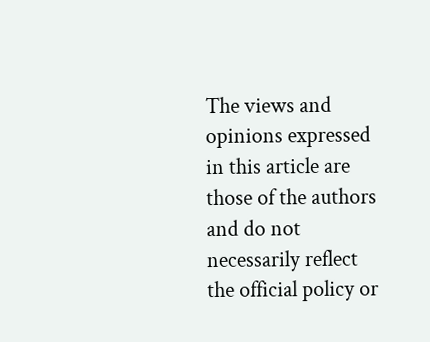The views and opinions expressed in this article are those of the authors and do not necessarily reflect the official policy or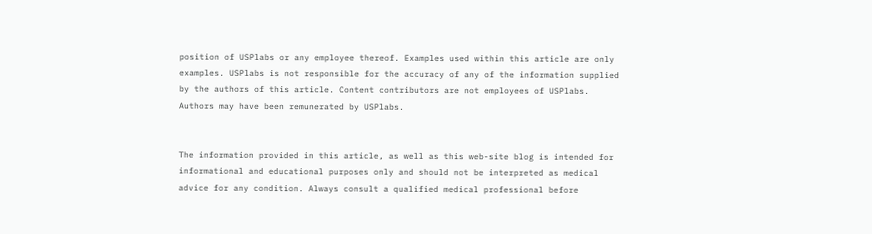position of USPlabs or any employee thereof. Examples used within this article are only examples. USPlabs is not responsible for the accuracy of any of the information supplied by the authors of this article. Content contributors are not employees of USPlabs. Authors may have been remunerated by USPlabs.


The information provided in this article, as well as this web-site blog is intended for informational and educational purposes only and should not be interpreted as medical advice for any condition. Always consult a qualified medical professional before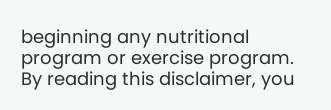beginning any nutritional program or exercise program. By reading this disclaimer, you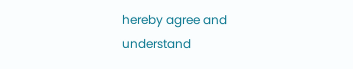hereby agree and understand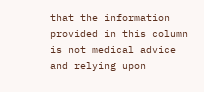that the information provided in this column is not medical advice and relying upon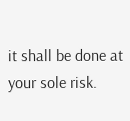it shall be done at your sole risk.